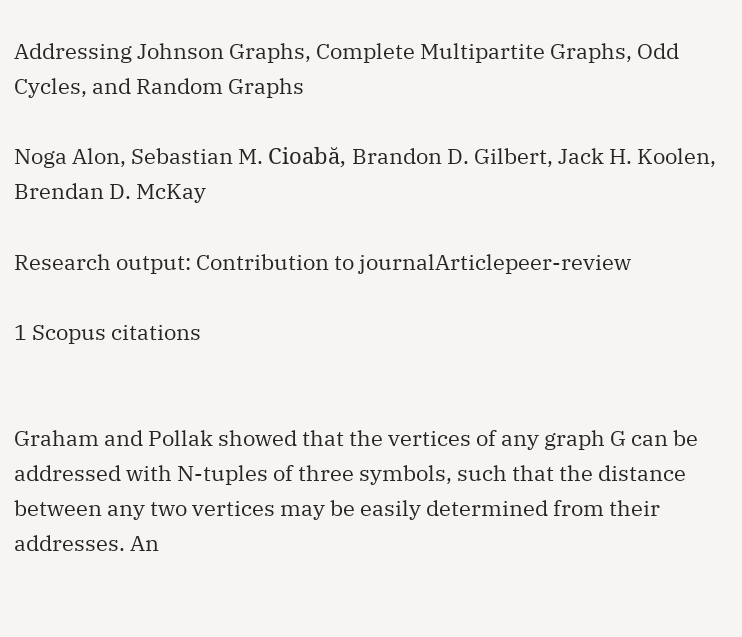Addressing Johnson Graphs, Complete Multipartite Graphs, Odd Cycles, and Random Graphs

Noga Alon, Sebastian M. Cioabă, Brandon D. Gilbert, Jack H. Koolen, Brendan D. McKay

Research output: Contribution to journalArticlepeer-review

1 Scopus citations


Graham and Pollak showed that the vertices of any graph G can be addressed with N-tuples of three symbols, such that the distance between any two vertices may be easily determined from their addresses. An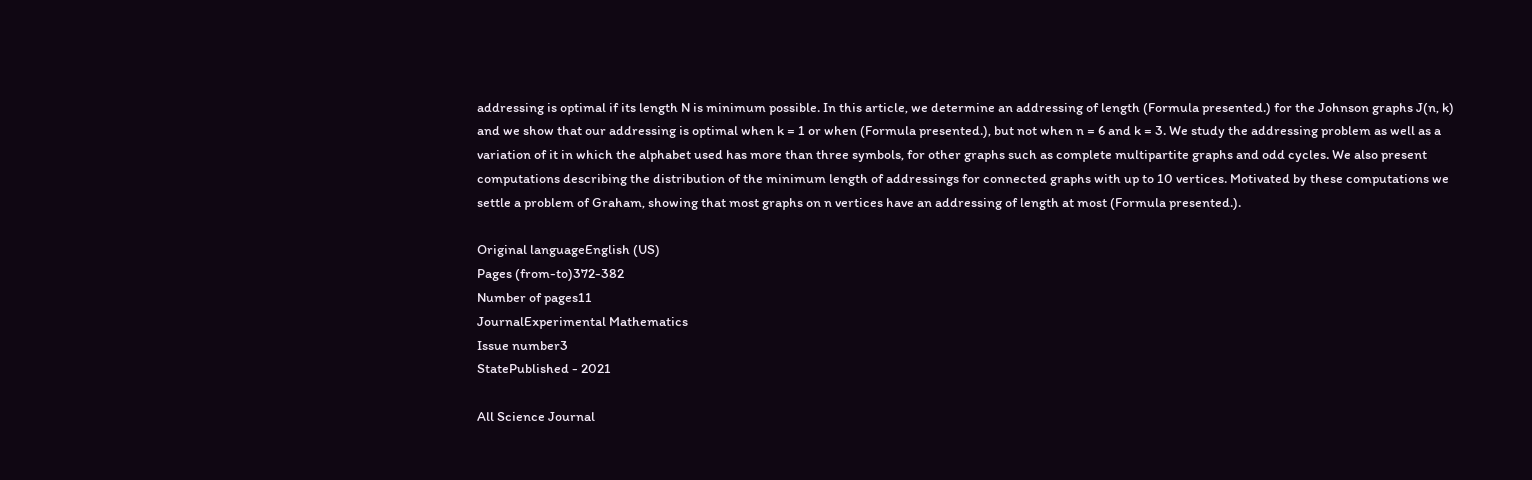addressing is optimal if its length N is minimum possible. In this article, we determine an addressing of length (Formula presented.) for the Johnson graphs J(n, k) and we show that our addressing is optimal when k = 1 or when (Formula presented.), but not when n = 6 and k = 3. We study the addressing problem as well as a variation of it in which the alphabet used has more than three symbols, for other graphs such as complete multipartite graphs and odd cycles. We also present computations describing the distribution of the minimum length of addressings for connected graphs with up to 10 vertices. Motivated by these computations we settle a problem of Graham, showing that most graphs on n vertices have an addressing of length at most (Formula presented.).

Original languageEnglish (US)
Pages (from-to)372-382
Number of pages11
JournalExperimental Mathematics
Issue number3
StatePublished - 2021

All Science Journal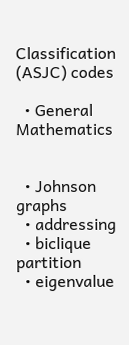Classification (ASJC) codes

  • General Mathematics


  • Johnson graphs
  • addressing
  • biclique partition
  • eigenvalue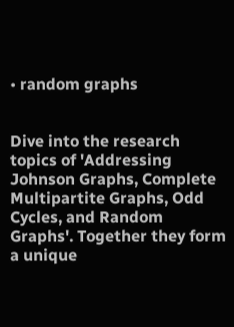• random graphs


Dive into the research topics of 'Addressing Johnson Graphs, Complete Multipartite Graphs, Odd Cycles, and Random Graphs'. Together they form a unique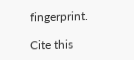fingerprint.

Cite this